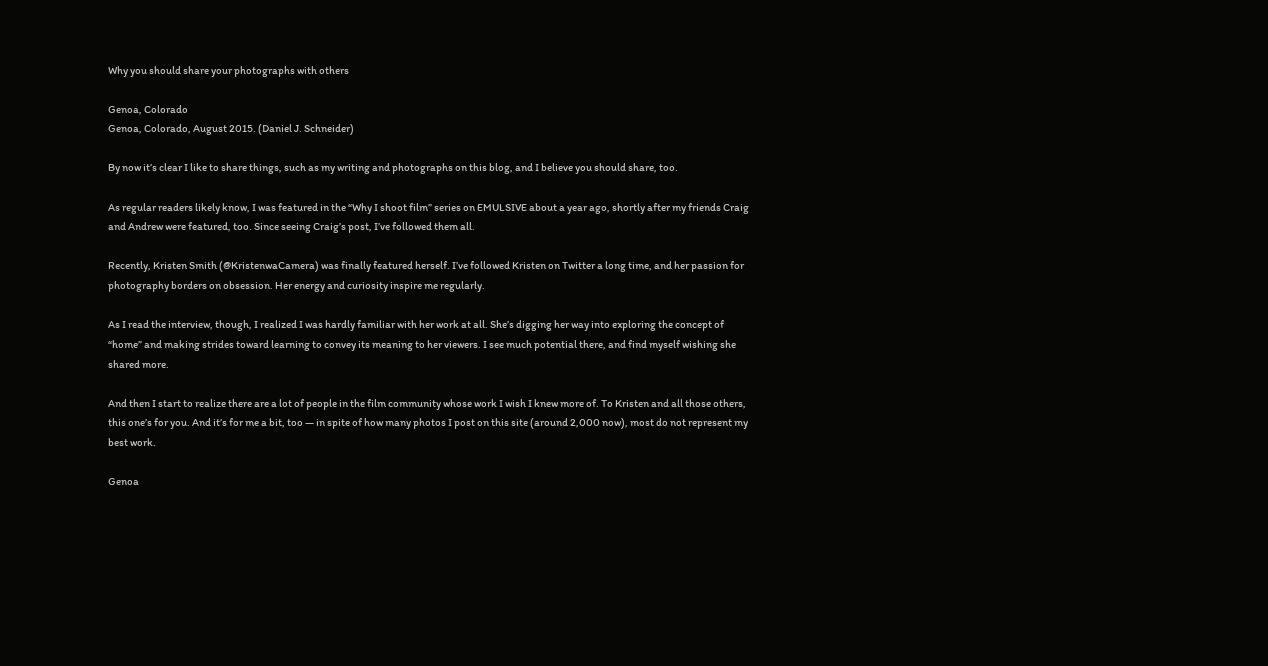Why you should share your photographs with others

Genoa, Colorado
Genoa, Colorado, August 2015. (Daniel J. Schneider)

By now it’s clear I like to share things, such as my writing and photographs on this blog, and I believe you should share, too.

As regular readers likely know, I was featured in the “Why I shoot film” series on EMULSIVE about a year ago, shortly after my friends Craig and Andrew were featured, too. Since seeing Craig’s post, I’ve followed them all.

Recently, Kristen Smith (@KristenwaCamera) was finally featured herself. I’ve followed Kristen on Twitter a long time, and her passion for photography borders on obsession. Her energy and curiosity inspire me regularly.

As I read the interview, though, I realized I was hardly familiar with her work at all. She’s digging her way into exploring the concept of “home” and making strides toward learning to convey its meaning to her viewers. I see much potential there, and find myself wishing she shared more.

And then I start to realize there are a lot of people in the film community whose work I wish I knew more of. To Kristen and all those others, this one’s for you. And it’s for me a bit, too — in spite of how many photos I post on this site (around 2,000 now), most do not represent my best work.

Genoa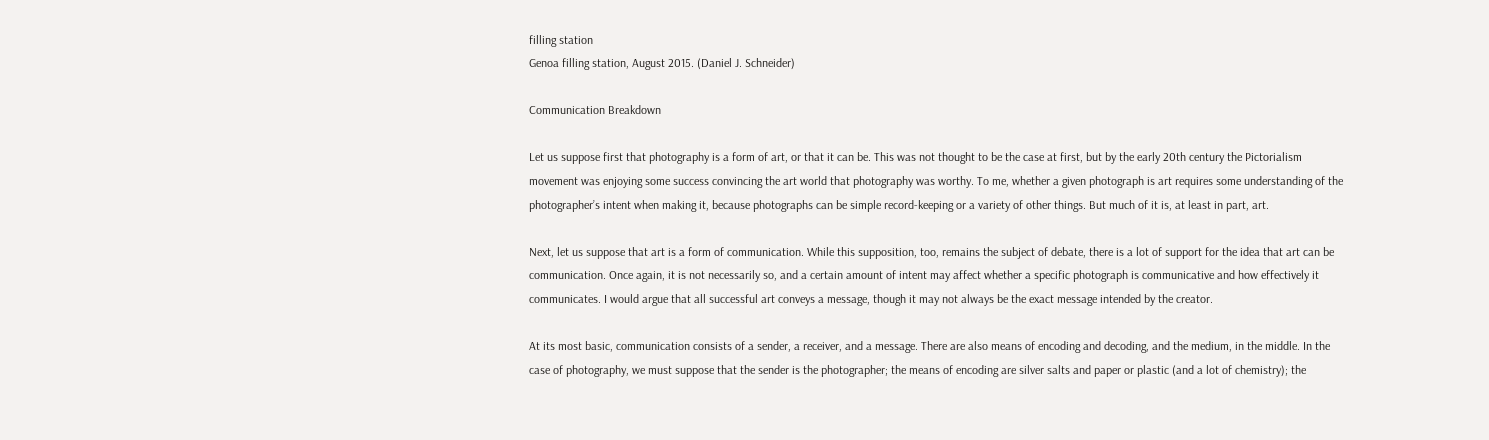filling station
Genoa filling station, August 2015. (Daniel J. Schneider)

Communication Breakdown

Let us suppose first that photography is a form of art, or that it can be. This was not thought to be the case at first, but by the early 20th century the Pictorialism movement was enjoying some success convincing the art world that photography was worthy. To me, whether a given photograph is art requires some understanding of the photographer’s intent when making it, because photographs can be simple record-keeping or a variety of other things. But much of it is, at least in part, art.

Next, let us suppose that art is a form of communication. While this supposition, too, remains the subject of debate, there is a lot of support for the idea that art can be communication. Once again, it is not necessarily so, and a certain amount of intent may affect whether a specific photograph is communicative and how effectively it communicates. I would argue that all successful art conveys a message, though it may not always be the exact message intended by the creator.

At its most basic, communication consists of a sender, a receiver, and a message. There are also means of encoding and decoding, and the medium, in the middle. In the case of photography, we must suppose that the sender is the photographer; the means of encoding are silver salts and paper or plastic (and a lot of chemistry); the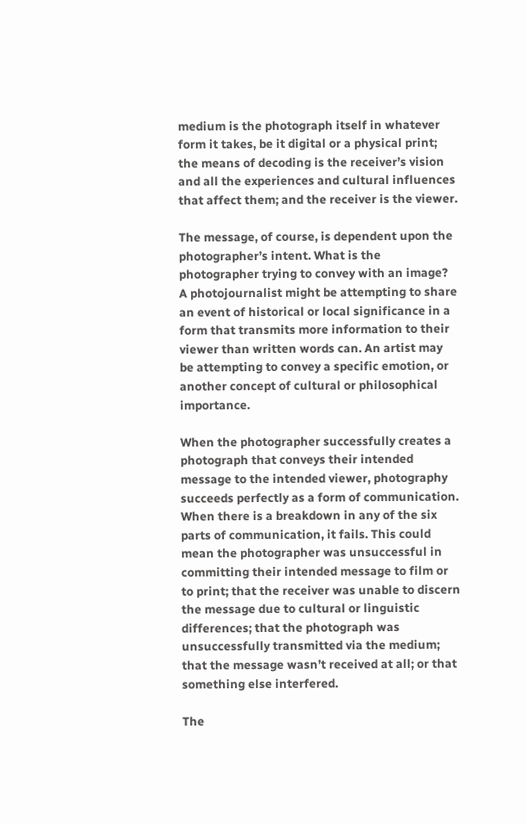medium is the photograph itself in whatever form it takes, be it digital or a physical print; the means of decoding is the receiver’s vision and all the experiences and cultural influences that affect them; and the receiver is the viewer.

The message, of course, is dependent upon the photographer’s intent. What is the photographer trying to convey with an image? A photojournalist might be attempting to share an event of historical or local significance in a form that transmits more information to their viewer than written words can. An artist may be attempting to convey a specific emotion, or another concept of cultural or philosophical importance.

When the photographer successfully creates a photograph that conveys their intended message to the intended viewer, photography succeeds perfectly as a form of communication. When there is a breakdown in any of the six parts of communication, it fails. This could mean the photographer was unsuccessful in committing their intended message to film or to print; that the receiver was unable to discern the message due to cultural or linguistic differences; that the photograph was unsuccessfully transmitted via the medium; that the message wasn’t received at all; or that something else interfered.

The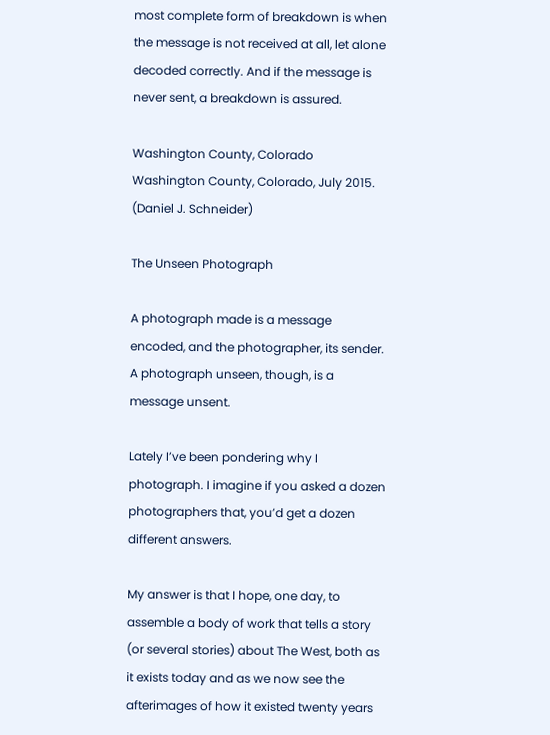most complete form of breakdown is when the message is not received at all, let alone decoded correctly. And if the message is never sent, a breakdown is assured.

Washington County, Colorado
Washington County, Colorado, July 2015. (Daniel J. Schneider)

The Unseen Photograph

A photograph made is a message encoded, and the photographer, its sender. A photograph unseen, though, is a message unsent.

Lately I’ve been pondering why I photograph. I imagine if you asked a dozen photographers that, you’d get a dozen different answers.

My answer is that I hope, one day, to assemble a body of work that tells a story (or several stories) about The West, both as it exists today and as we now see the afterimages of how it existed twenty years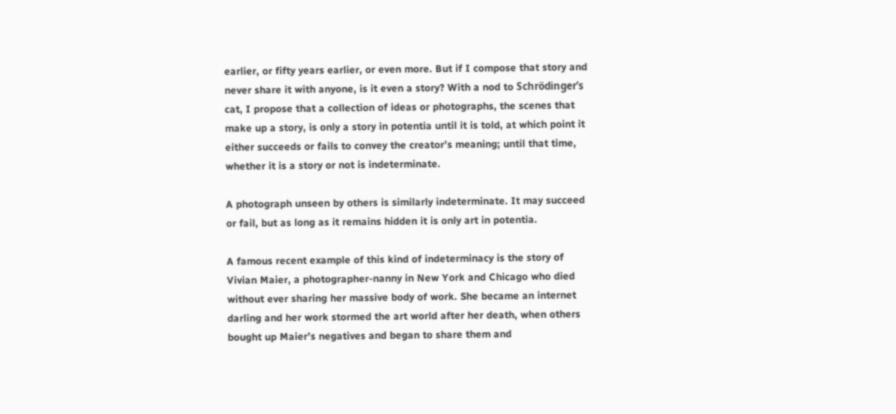earlier, or fifty years earlier, or even more. But if I compose that story and never share it with anyone, is it even a story? With a nod to Schrödinger’s cat, I propose that a collection of ideas or photographs, the scenes that make up a story, is only a story in potentia until it is told, at which point it either succeeds or fails to convey the creator’s meaning; until that time, whether it is a story or not is indeterminate.

A photograph unseen by others is similarly indeterminate. It may succeed or fail, but as long as it remains hidden it is only art in potentia.

A famous recent example of this kind of indeterminacy is the story of Vivian Maier, a photographer-nanny in New York and Chicago who died without ever sharing her massive body of work. She became an internet darling and her work stormed the art world after her death, when others bought up Maier’s negatives and began to share them and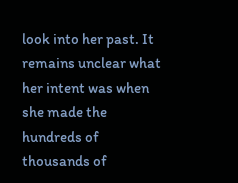look into her past. It remains unclear what her intent was when she made the hundreds of thousands of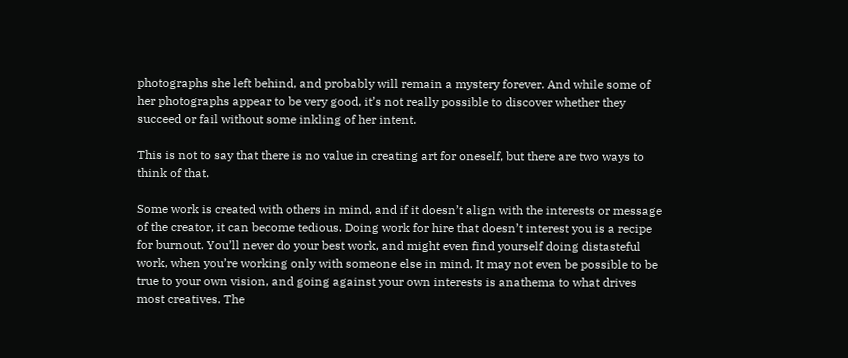photographs she left behind, and probably will remain a mystery forever. And while some of her photographs appear to be very good, it’s not really possible to discover whether they succeed or fail without some inkling of her intent.

This is not to say that there is no value in creating art for oneself, but there are two ways to think of that.

Some work is created with others in mind, and if it doesn’t align with the interests or message of the creator, it can become tedious. Doing work for hire that doesn’t interest you is a recipe for burnout. You’ll never do your best work, and might even find yourself doing distasteful work, when you’re working only with someone else in mind. It may not even be possible to be true to your own vision, and going against your own interests is anathema to what drives most creatives. The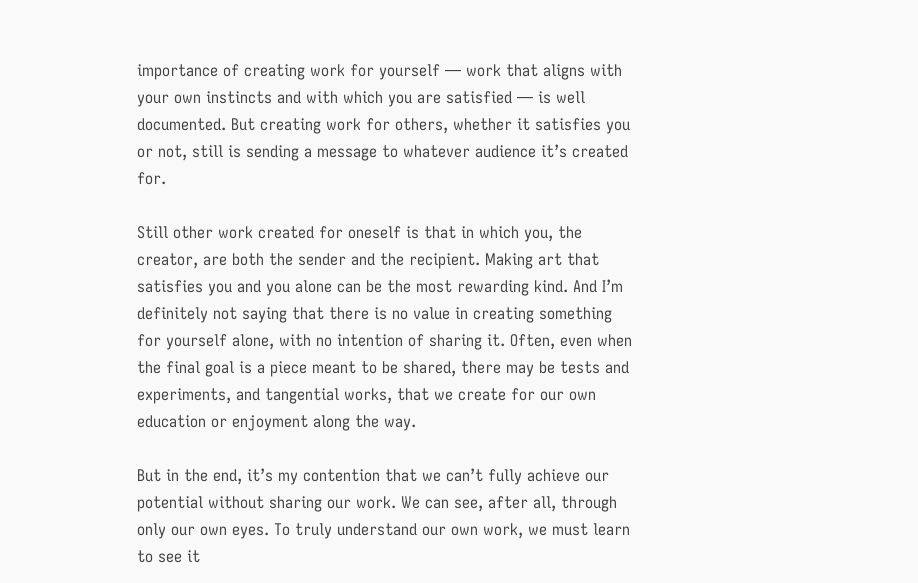importance of creating work for yourself — work that aligns with your own instincts and with which you are satisfied — is well documented. But creating work for others, whether it satisfies you or not, still is sending a message to whatever audience it’s created for.

Still other work created for oneself is that in which you, the creator, are both the sender and the recipient. Making art that satisfies you and you alone can be the most rewarding kind. And I’m definitely not saying that there is no value in creating something for yourself alone, with no intention of sharing it. Often, even when the final goal is a piece meant to be shared, there may be tests and experiments, and tangential works, that we create for our own education or enjoyment along the way.

But in the end, it’s my contention that we can’t fully achieve our potential without sharing our work. We can see, after all, through only our own eyes. To truly understand our own work, we must learn to see it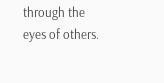through the eyes of others.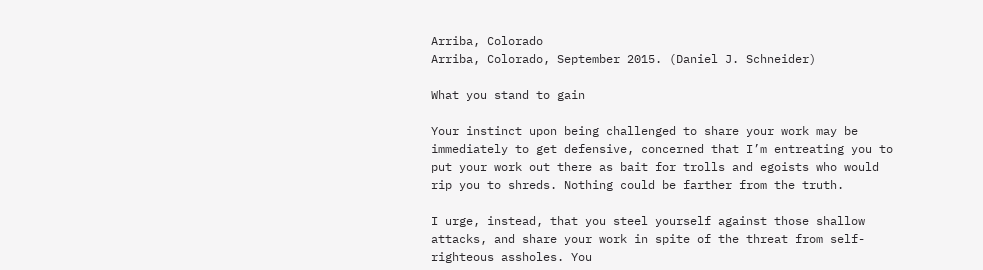Arriba, Colorado
Arriba, Colorado, September 2015. (Daniel J. Schneider)

What you stand to gain

Your instinct upon being challenged to share your work may be immediately to get defensive, concerned that I’m entreating you to put your work out there as bait for trolls and egoists who would rip you to shreds. Nothing could be farther from the truth.

I urge, instead, that you steel yourself against those shallow attacks, and share your work in spite of the threat from self-righteous assholes. You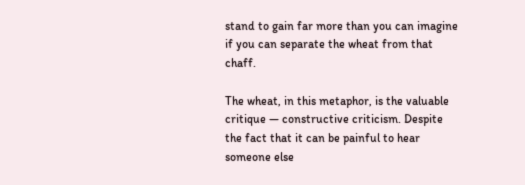stand to gain far more than you can imagine if you can separate the wheat from that chaff.

The wheat, in this metaphor, is the valuable critique — constructive criticism. Despite the fact that it can be painful to hear someone else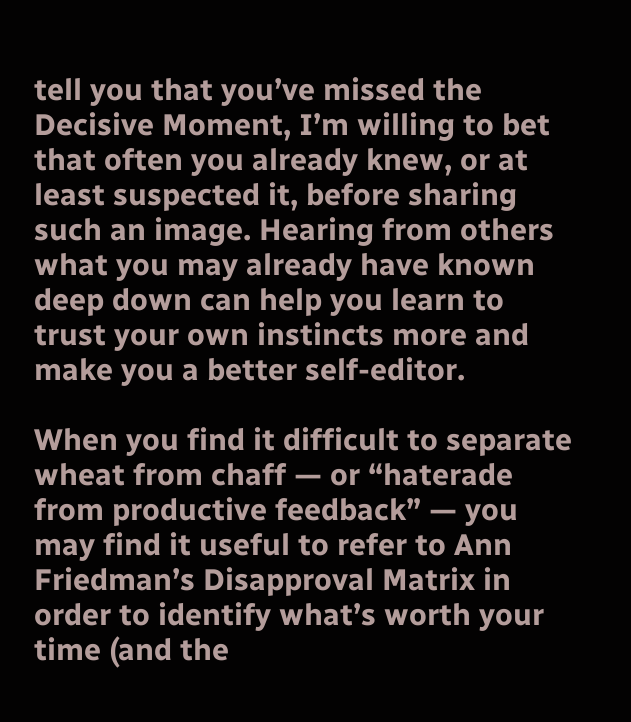tell you that you’ve missed the Decisive Moment, I’m willing to bet that often you already knew, or at least suspected it, before sharing such an image. Hearing from others what you may already have known deep down can help you learn to trust your own instincts more and make you a better self-editor.

When you find it difficult to separate wheat from chaff — or “haterade from productive feedback” — you may find it useful to refer to Ann Friedman’s Disapproval Matrix in order to identify what’s worth your time (and the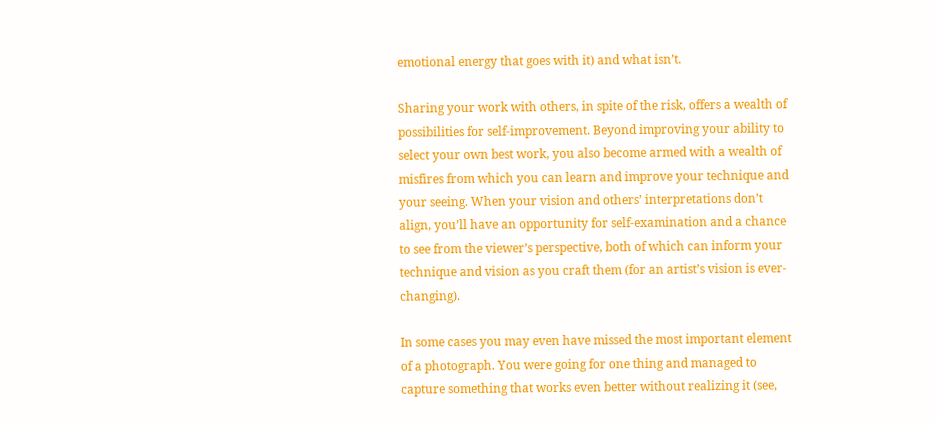emotional energy that goes with it) and what isn’t.

Sharing your work with others, in spite of the risk, offers a wealth of possibilities for self-improvement. Beyond improving your ability to select your own best work, you also become armed with a wealth of misfires from which you can learn and improve your technique and your seeing. When your vision and others’ interpretations don’t align, you’ll have an opportunity for self-examination and a chance to see from the viewer’s perspective, both of which can inform your technique and vision as you craft them (for an artist’s vision is ever-changing).

In some cases you may even have missed the most important element of a photograph. You were going for one thing and managed to capture something that works even better without realizing it (see,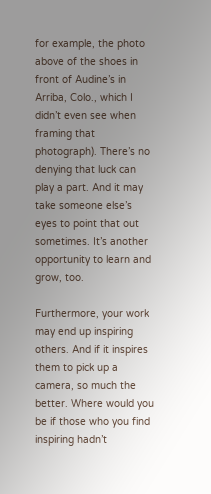for example, the photo above of the shoes in front of Audine’s in Arriba, Colo., which I didn’t even see when framing that photograph). There’s no denying that luck can play a part. And it may take someone else’s eyes to point that out sometimes. It’s another opportunity to learn and grow, too.

Furthermore, your work may end up inspiring others. And if it inspires them to pick up a camera, so much the better. Where would you be if those who you find inspiring hadn’t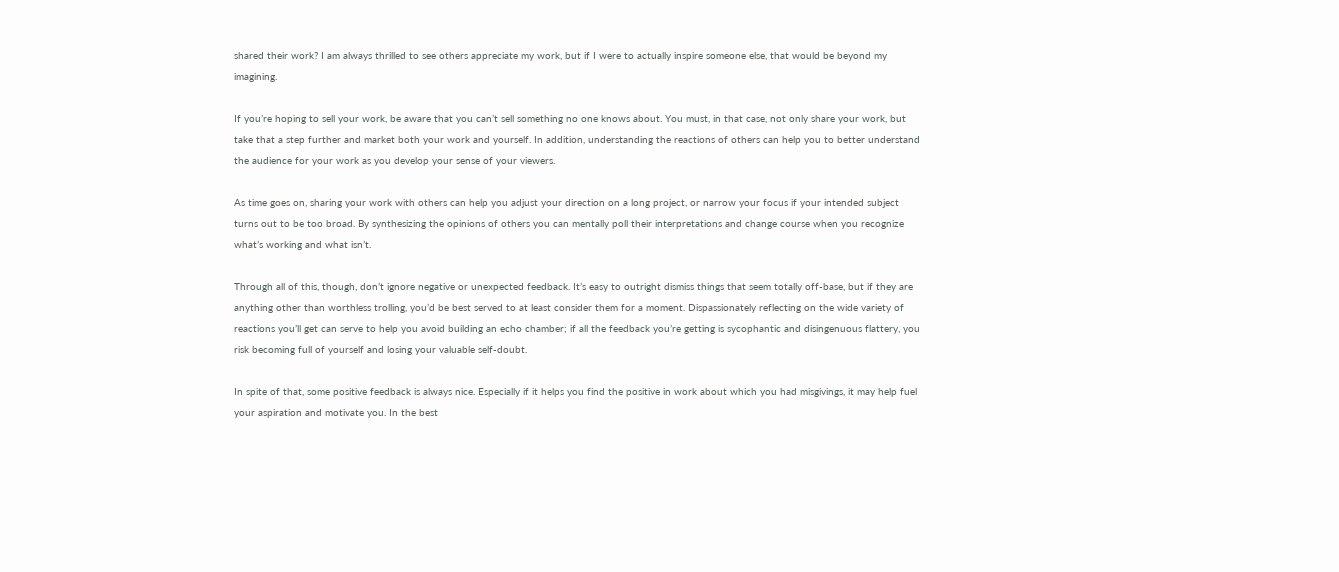shared their work? I am always thrilled to see others appreciate my work, but if I were to actually inspire someone else, that would be beyond my imagining.

If you’re hoping to sell your work, be aware that you can’t sell something no one knows about. You must, in that case, not only share your work, but take that a step further and market both your work and yourself. In addition, understanding the reactions of others can help you to better understand the audience for your work as you develop your sense of your viewers.

As time goes on, sharing your work with others can help you adjust your direction on a long project, or narrow your focus if your intended subject turns out to be too broad. By synthesizing the opinions of others you can mentally poll their interpretations and change course when you recognize what’s working and what isn’t.

Through all of this, though, don’t ignore negative or unexpected feedback. It’s easy to outright dismiss things that seem totally off-base, but if they are anything other than worthless trolling, you’d be best served to at least consider them for a moment. Dispassionately reflecting on the wide variety of reactions you’ll get can serve to help you avoid building an echo chamber; if all the feedback you’re getting is sycophantic and disingenuous flattery, you risk becoming full of yourself and losing your valuable self-doubt.

In spite of that, some positive feedback is always nice. Especially if it helps you find the positive in work about which you had misgivings, it may help fuel your aspiration and motivate you. In the best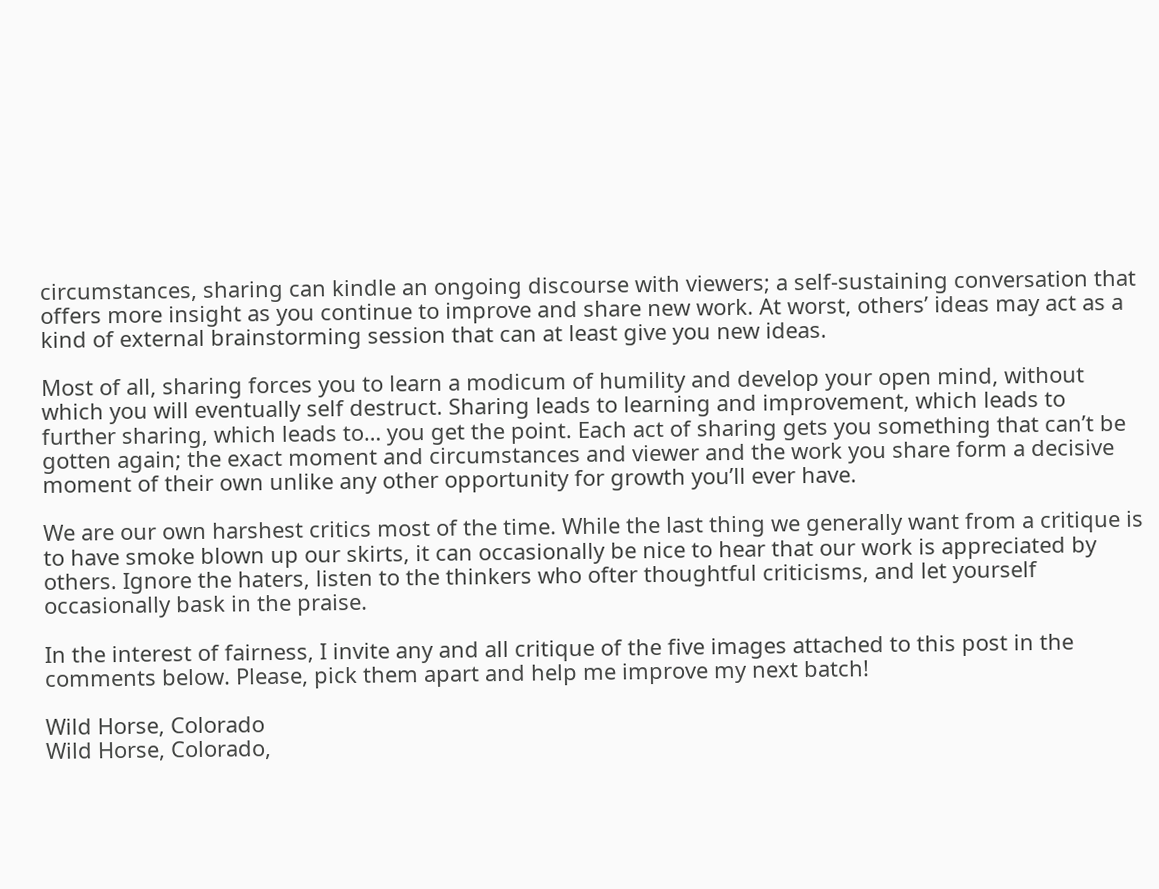circumstances, sharing can kindle an ongoing discourse with viewers; a self-sustaining conversation that offers more insight as you continue to improve and share new work. At worst, others’ ideas may act as a kind of external brainstorming session that can at least give you new ideas.

Most of all, sharing forces you to learn a modicum of humility and develop your open mind, without which you will eventually self destruct. Sharing leads to learning and improvement, which leads to further sharing, which leads to… you get the point. Each act of sharing gets you something that can’t be gotten again; the exact moment and circumstances and viewer and the work you share form a decisive moment of their own unlike any other opportunity for growth you’ll ever have.

We are our own harshest critics most of the time. While the last thing we generally want from a critique is to have smoke blown up our skirts, it can occasionally be nice to hear that our work is appreciated by others. Ignore the haters, listen to the thinkers who ofter thoughtful criticisms, and let yourself occasionally bask in the praise.

In the interest of fairness, I invite any and all critique of the five images attached to this post in the comments below. Please, pick them apart and help me improve my next batch!

Wild Horse, Colorado
Wild Horse, Colorado,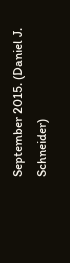September 2015. (Daniel J. Schneider)